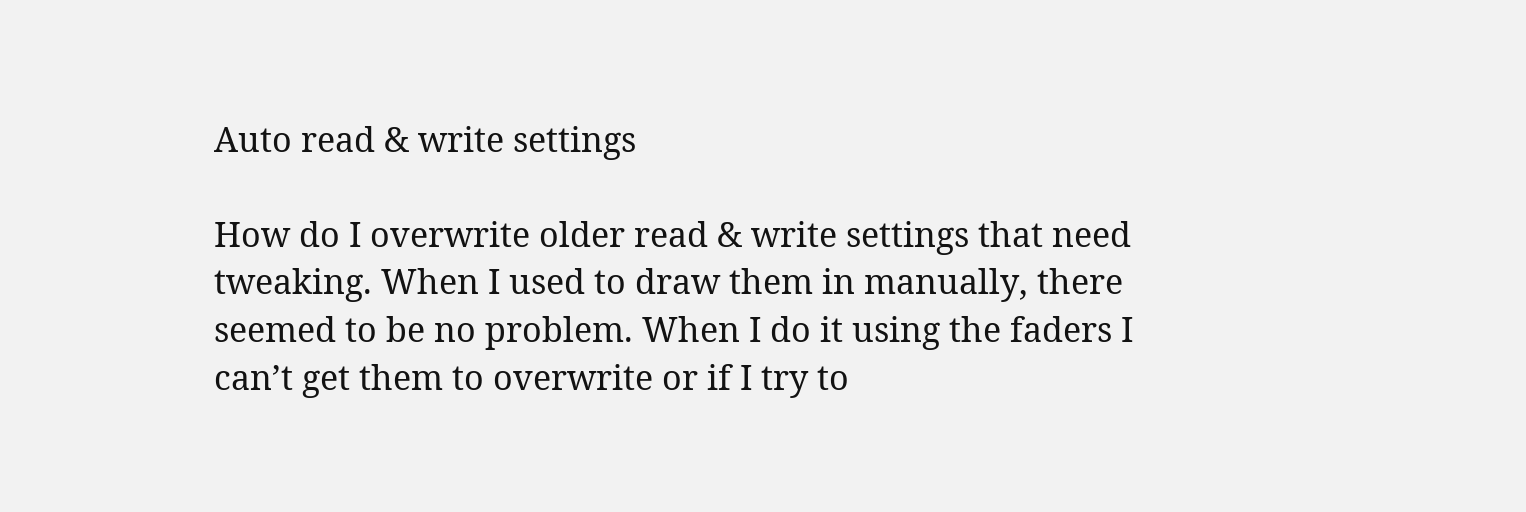Auto read & write settings

How do I overwrite older read & write settings that need tweaking. When I used to draw them in manually, there seemed to be no problem. When I do it using the faders I can’t get them to overwrite or if I try to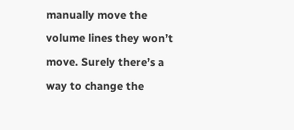manually move the volume lines they won’t move. Surely there’s a way to change the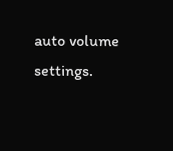auto volume settings.